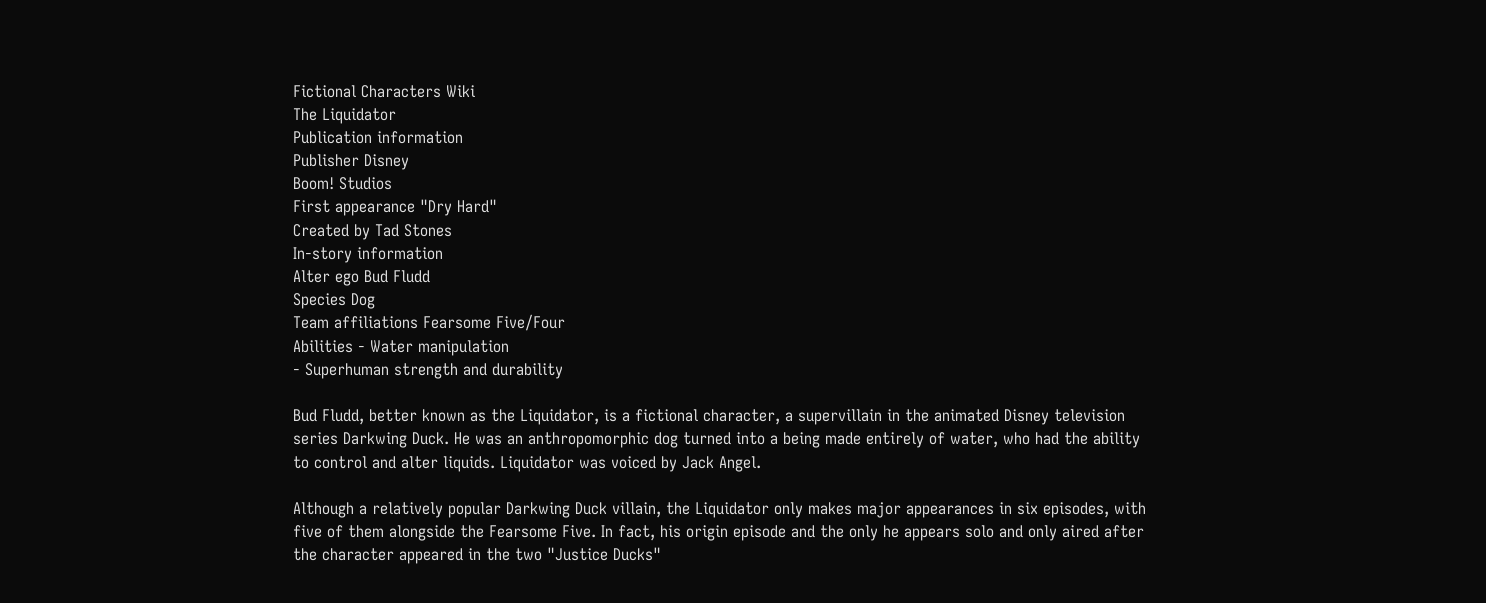Fictional Characters Wiki
The Liquidator
Publication information
Publisher Disney
Boom! Studios
First appearance "Dry Hard"
Created by Tad Stones
In-story information
Alter ego Bud Fludd
Species Dog
Team affiliations Fearsome Five/Four
Abilities - Water manipulation
- Superhuman strength and durability

Bud Fludd, better known as the Liquidator, is a fictional character, a supervillain in the animated Disney television series Darkwing Duck. He was an anthropomorphic dog turned into a being made entirely of water, who had the ability to control and alter liquids. Liquidator was voiced by Jack Angel.

Although a relatively popular Darkwing Duck villain, the Liquidator only makes major appearances in six episodes, with five of them alongside the Fearsome Five. In fact, his origin episode and the only he appears solo and only aired after the character appeared in the two "Justice Ducks"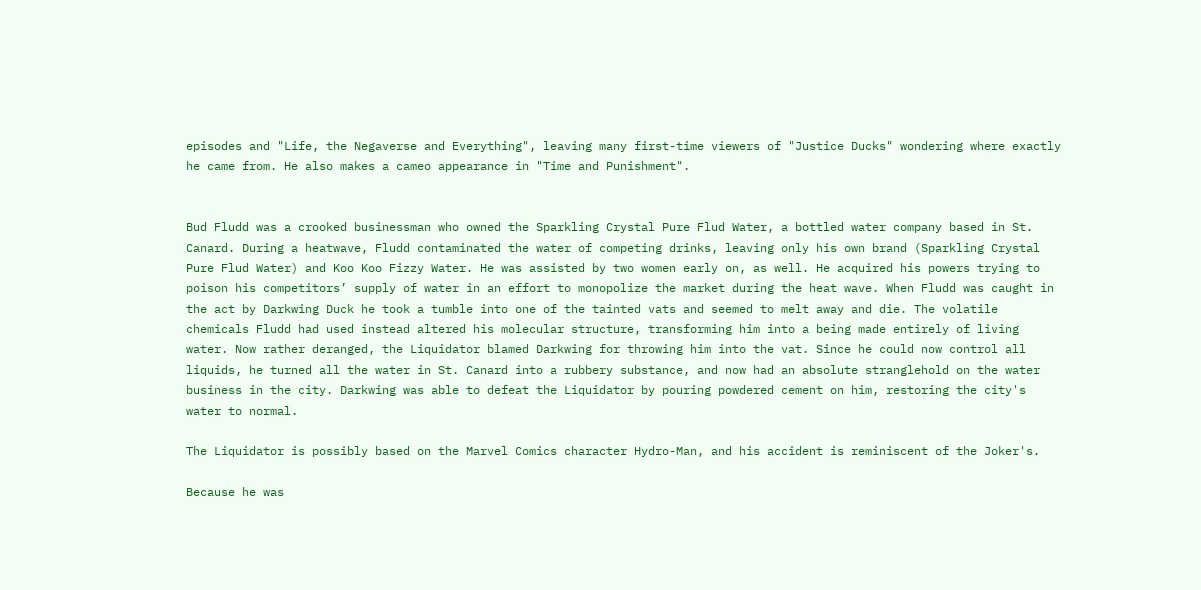episodes and "Life, the Negaverse and Everything", leaving many first-time viewers of "Justice Ducks" wondering where exactly he came from. He also makes a cameo appearance in "Time and Punishment".


Bud Fludd was a crooked businessman who owned the Sparkling Crystal Pure Flud Water, a bottled water company based in St. Canard. During a heatwave, Fludd contaminated the water of competing drinks, leaving only his own brand (Sparkling Crystal Pure Flud Water) and Koo Koo Fizzy Water. He was assisted by two women early on, as well. He acquired his powers trying to poison his competitors’ supply of water in an effort to monopolize the market during the heat wave. When Fludd was caught in the act by Darkwing Duck he took a tumble into one of the tainted vats and seemed to melt away and die. The volatile chemicals Fludd had used instead altered his molecular structure, transforming him into a being made entirely of living water. Now rather deranged, the Liquidator blamed Darkwing for throwing him into the vat. Since he could now control all liquids, he turned all the water in St. Canard into a rubbery substance, and now had an absolute stranglehold on the water business in the city. Darkwing was able to defeat the Liquidator by pouring powdered cement on him, restoring the city's water to normal.

The Liquidator is possibly based on the Marvel Comics character Hydro-Man, and his accident is reminiscent of the Joker's.

Because he was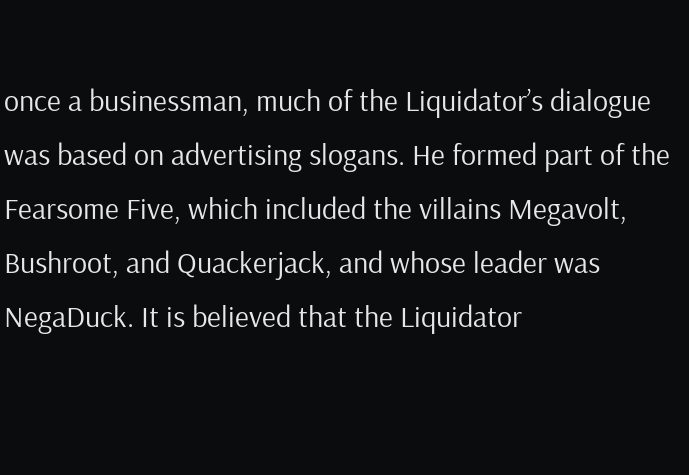once a businessman, much of the Liquidator’s dialogue was based on advertising slogans. He formed part of the Fearsome Five, which included the villains Megavolt, Bushroot, and Quackerjack, and whose leader was NegaDuck. It is believed that the Liquidator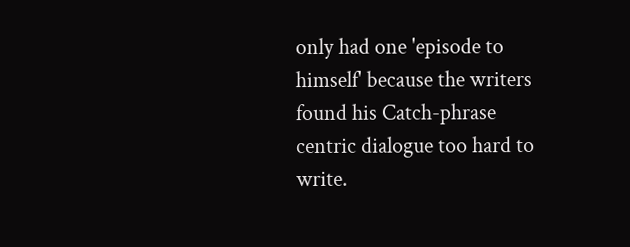only had one 'episode to himself' because the writers found his Catch-phrase centric dialogue too hard to write.